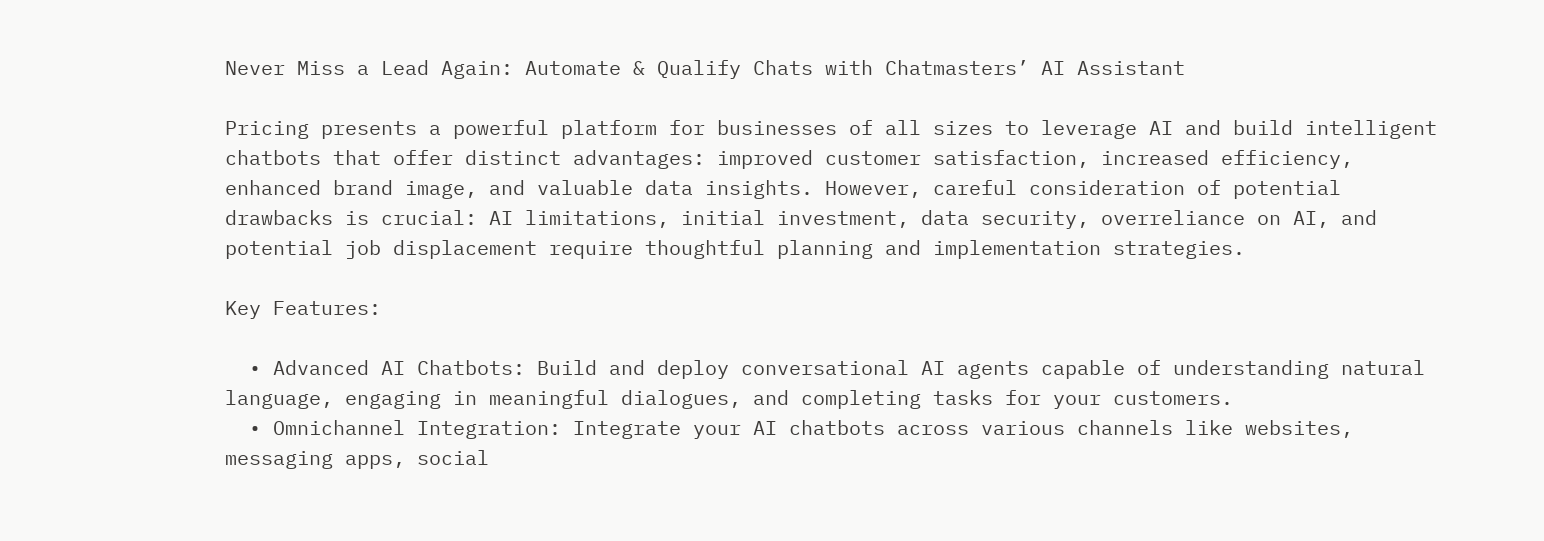Never Miss a Lead Again: Automate & Qualify Chats with Chatmasters’ AI Assistant

Pricing presents a powerful platform for businesses of all sizes to leverage AI and build intelligent chatbots that offer distinct advantages: improved customer satisfaction, increased efficiency, enhanced brand image, and valuable data insights. However, careful consideration of potential drawbacks is crucial: AI limitations, initial investment, data security, overreliance on AI, and potential job displacement require thoughtful planning and implementation strategies.

Key Features:

  • Advanced AI Chatbots: Build and deploy conversational AI agents capable of understanding natural language, engaging in meaningful dialogues, and completing tasks for your customers.
  • Omnichannel Integration: Integrate your AI chatbots across various channels like websites, messaging apps, social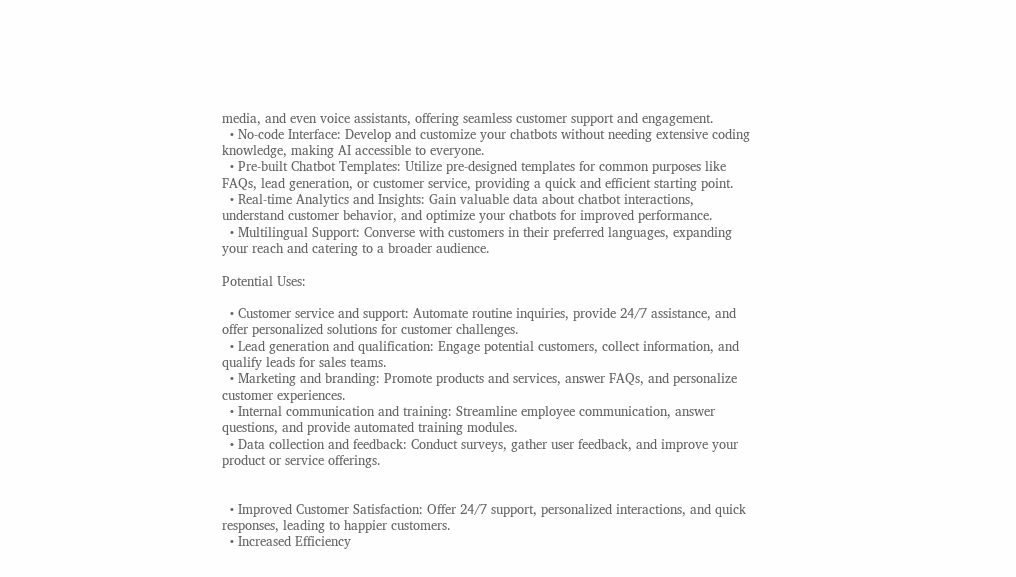media, and even voice assistants, offering seamless customer support and engagement.
  • No-code Interface: Develop and customize your chatbots without needing extensive coding knowledge, making AI accessible to everyone.
  • Pre-built Chatbot Templates: Utilize pre-designed templates for common purposes like FAQs, lead generation, or customer service, providing a quick and efficient starting point.
  • Real-time Analytics and Insights: Gain valuable data about chatbot interactions, understand customer behavior, and optimize your chatbots for improved performance.
  • Multilingual Support: Converse with customers in their preferred languages, expanding your reach and catering to a broader audience.

Potential Uses:

  • Customer service and support: Automate routine inquiries, provide 24/7 assistance, and offer personalized solutions for customer challenges.
  • Lead generation and qualification: Engage potential customers, collect information, and qualify leads for sales teams.
  • Marketing and branding: Promote products and services, answer FAQs, and personalize customer experiences.
  • Internal communication and training: Streamline employee communication, answer questions, and provide automated training modules.
  • Data collection and feedback: Conduct surveys, gather user feedback, and improve your product or service offerings.


  • Improved Customer Satisfaction: Offer 24/7 support, personalized interactions, and quick responses, leading to happier customers.
  • Increased Efficiency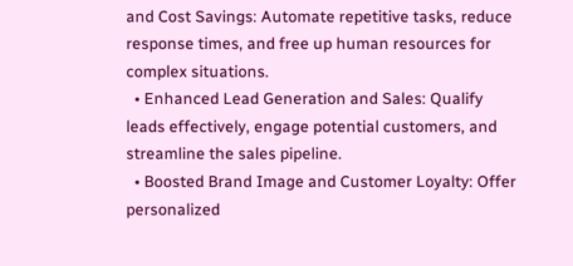and Cost Savings: Automate repetitive tasks, reduce response times, and free up human resources for complex situations.
  • Enhanced Lead Generation and Sales: Qualify leads effectively, engage potential customers, and streamline the sales pipeline.
  • Boosted Brand Image and Customer Loyalty: Offer personalized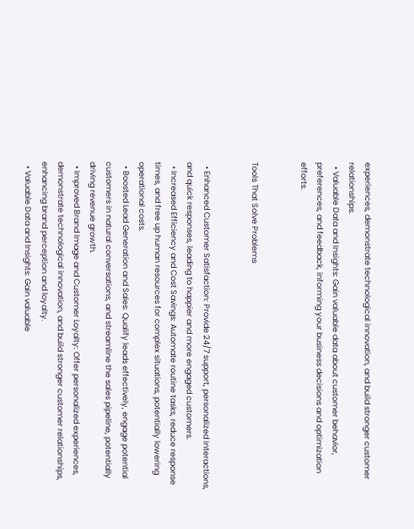experiences, demonstrate technological innovation, and build stronger customer relationships.
  • Valuable Data and Insights: Gain valuable data about customer behavior, preferences, and feedback, informing your business decisions and optimization efforts.


Tools That Solve Problems


  • Enhanced Customer Satisfaction: Provide 24/7 support, personalized interactions, and quick responses, leading to happier and more engaged customers.
  • Increased Efficiency and Cost Savings: Automate routine tasks, reduce response times, and free up human resources for complex situations, potentially lowering operational costs.
  • Boosted Lead Generation and Sales: Qualify leads effectively, engage potential customers in natural conversations, and streamline the sales pipeline, potentially driving revenue growth.
  • Improved Brand Image and Customer Loyalty: Offer personalized experiences, demonstrate technological innovation, and build stronger customer relationships, enhancing brand perception and loyalty.
  • Valuable Data and Insights: Gain valuable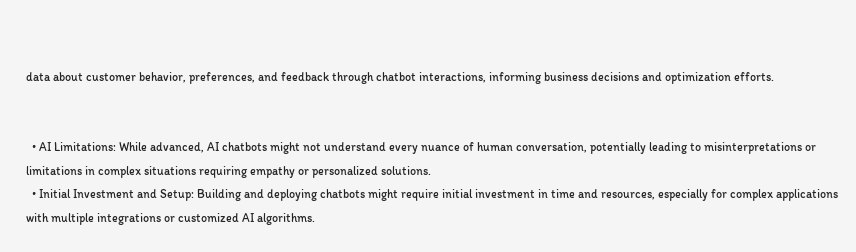data about customer behavior, preferences, and feedback through chatbot interactions, informing business decisions and optimization efforts.


  • AI Limitations: While advanced, AI chatbots might not understand every nuance of human conversation, potentially leading to misinterpretations or limitations in complex situations requiring empathy or personalized solutions.
  • Initial Investment and Setup: Building and deploying chatbots might require initial investment in time and resources, especially for complex applications with multiple integrations or customized AI algorithms.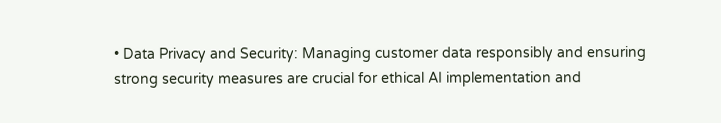• Data Privacy and Security: Managing customer data responsibly and ensuring strong security measures are crucial for ethical AI implementation and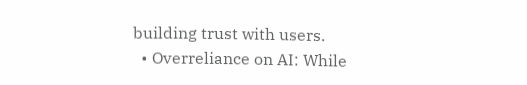building trust with users.
  • Overreliance on AI: While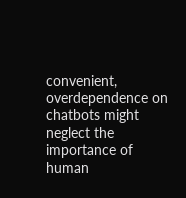convenient, overdependence on chatbots might neglect the importance of human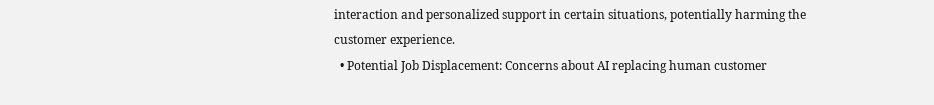interaction and personalized support in certain situations, potentially harming the customer experience.
  • Potential Job Displacement: Concerns about AI replacing human customer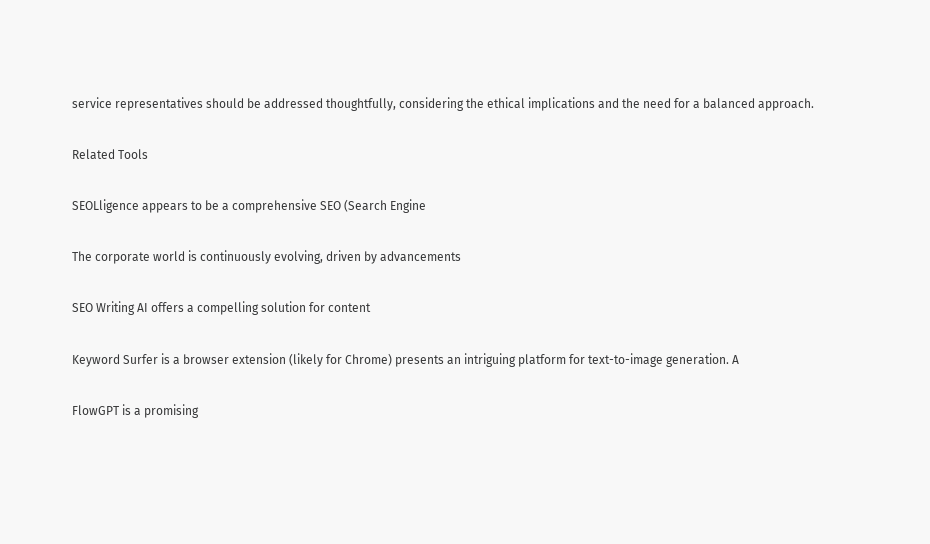service representatives should be addressed thoughtfully, considering the ethical implications and the need for a balanced approach.

Related Tools

SEOLligence appears to be a comprehensive SEO (Search Engine

The corporate world is continuously evolving, driven by advancements

SEO Writing AI offers a compelling solution for content

Keyword Surfer is a browser extension (likely for Chrome) presents an intriguing platform for text-to-image generation. A

FlowGPT is a promising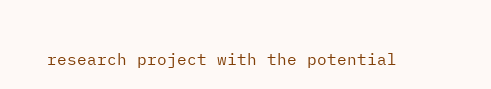research project with the potential